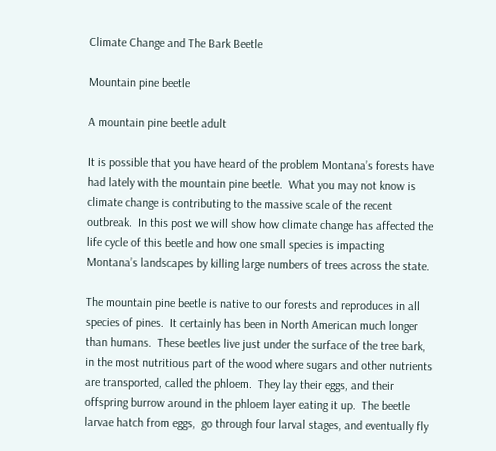Climate Change and The Bark Beetle

Mountain pine beetle

A mountain pine beetle adult

It is possible that you have heard of the problem Montana’s forests have had lately with the mountain pine beetle.  What you may not know is climate change is contributing to the massive scale of the recent outbreak.  In this post we will show how climate change has affected the life cycle of this beetle and how one small species is impacting Montana’s landscapes by killing large numbers of trees across the state.

The mountain pine beetle is native to our forests and reproduces in all species of pines.  It certainly has been in North American much longer than humans.  These beetles live just under the surface of the tree bark, in the most nutritious part of the wood where sugars and other nutrients are transported, called the phloem.  They lay their eggs, and their offspring burrow around in the phloem layer eating it up.  The beetle larvae hatch from eggs,  go through four larval stages, and eventually fly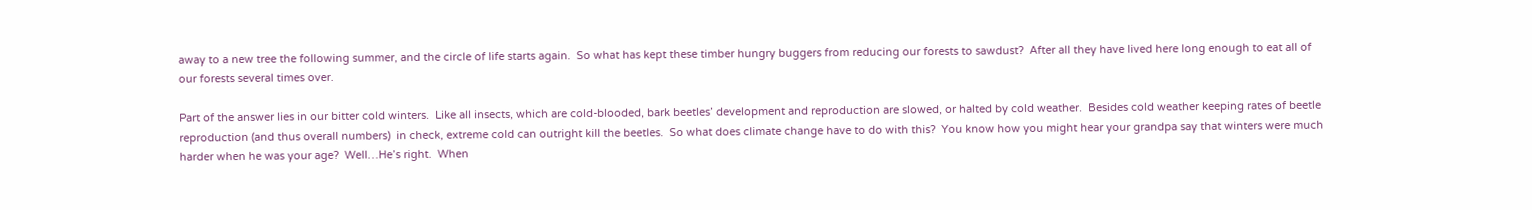away to a new tree the following summer, and the circle of life starts again.  So what has kept these timber hungry buggers from reducing our forests to sawdust?  After all they have lived here long enough to eat all of our forests several times over.

Part of the answer lies in our bitter cold winters.  Like all insects, which are cold-blooded, bark beetles’ development and reproduction are slowed, or halted by cold weather.  Besides cold weather keeping rates of beetle reproduction (and thus overall numbers)  in check, extreme cold can outright kill the beetles.  So what does climate change have to do with this?  You know how you might hear your grandpa say that winters were much harder when he was your age?  Well…He’s right.  When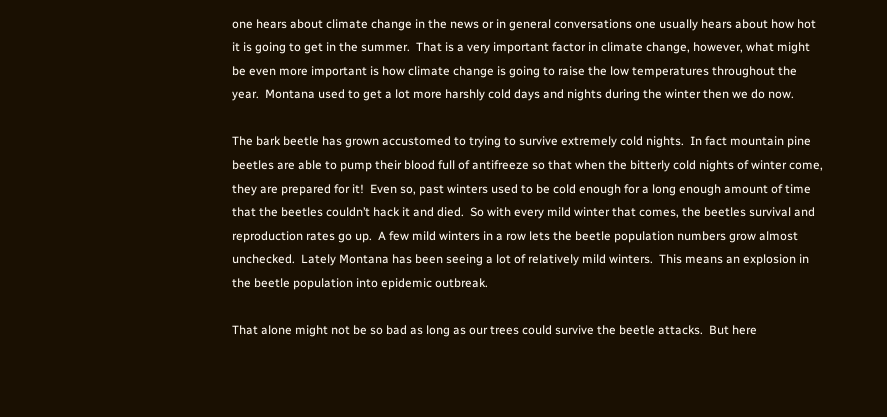one hears about climate change in the news or in general conversations one usually hears about how hot it is going to get in the summer.  That is a very important factor in climate change, however, what might be even more important is how climate change is going to raise the low temperatures throughout the year.  Montana used to get a lot more harshly cold days and nights during the winter then we do now.

The bark beetle has grown accustomed to trying to survive extremely cold nights.  In fact mountain pine beetles are able to pump their blood full of antifreeze so that when the bitterly cold nights of winter come, they are prepared for it!  Even so, past winters used to be cold enough for a long enough amount of time that the beetles couldn’t hack it and died.  So with every mild winter that comes, the beetles survival and reproduction rates go up.  A few mild winters in a row lets the beetle population numbers grow almost unchecked.  Lately Montana has been seeing a lot of relatively mild winters.  This means an explosion in the beetle population into epidemic outbreak.

That alone might not be so bad as long as our trees could survive the beetle attacks.  But here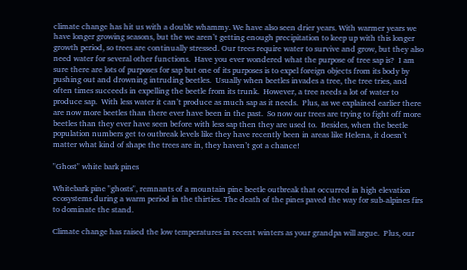climate change has hit us with a double whammy. We have also seen drier years. With warmer years we have longer growing seasons, but the we aren’t getting enough precipitation to keep up with this longer growth period, so trees are continually stressed. Our trees require water to survive and grow, but they also need water for several other functions.  Have you ever wondered what the purpose of tree sap is?  I am sure there are lots of purposes for sap but one of its purposes is to expel foreign objects from its body by pushing out and drowning intruding beetles.  Usually when beetles invades a tree, the tree tries, and often times succeeds in expelling the beetle from its trunk.  However, a tree needs a lot of water to produce sap.  With less water it can’t produce as much sap as it needs.  Plus, as we explained earlier there are now more beetles than there ever have been in the past.  So now our trees are trying to fight off more beetles than they ever have seen before with less sap then they are used to.  Besides, when the beetle population numbers get to outbreak levels like they have recently been in areas like Helena, it doesn’t matter what kind of shape the trees are in, they haven’t got a chance!

"Ghost" white bark pines

Whitebark pine "ghosts", remnants of a mountain pine beetle outbreak that occurred in high elevation ecosystems during a warm period in the thirties. The death of the pines paved the way for sub-alpines firs to dominate the stand.

Climate change has raised the low temperatures in recent winters as your grandpa will argue.  Plus, our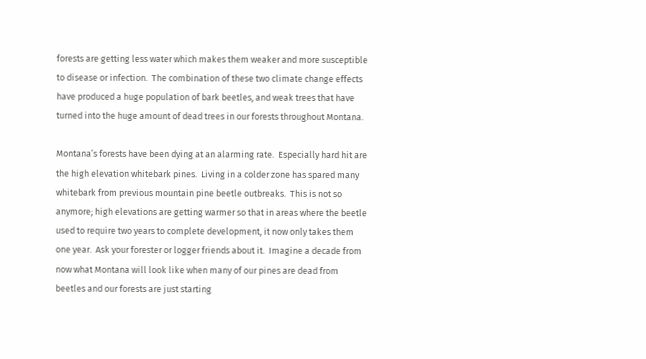forests are getting less water which makes them weaker and more susceptible to disease or infection.  The combination of these two climate change effects have produced a huge population of bark beetles, and weak trees that have turned into the huge amount of dead trees in our forests throughout Montana.

Montana’s forests have been dying at an alarming rate.  Especially hard hit are the high elevation whitebark pines.  Living in a colder zone has spared many whitebark from previous mountain pine beetle outbreaks.  This is not so anymore; high elevations are getting warmer so that in areas where the beetle used to require two years to complete development, it now only takes them one year.  Ask your forester or logger friends about it.  Imagine a decade from now what Montana will look like when many of our pines are dead from beetles and our forests are just starting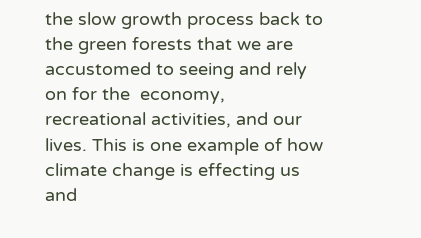the slow growth process back to the green forests that we are accustomed to seeing and rely on for the  economy, recreational activities, and our lives. This is one example of how climate change is effecting us and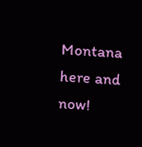Montana here and now!